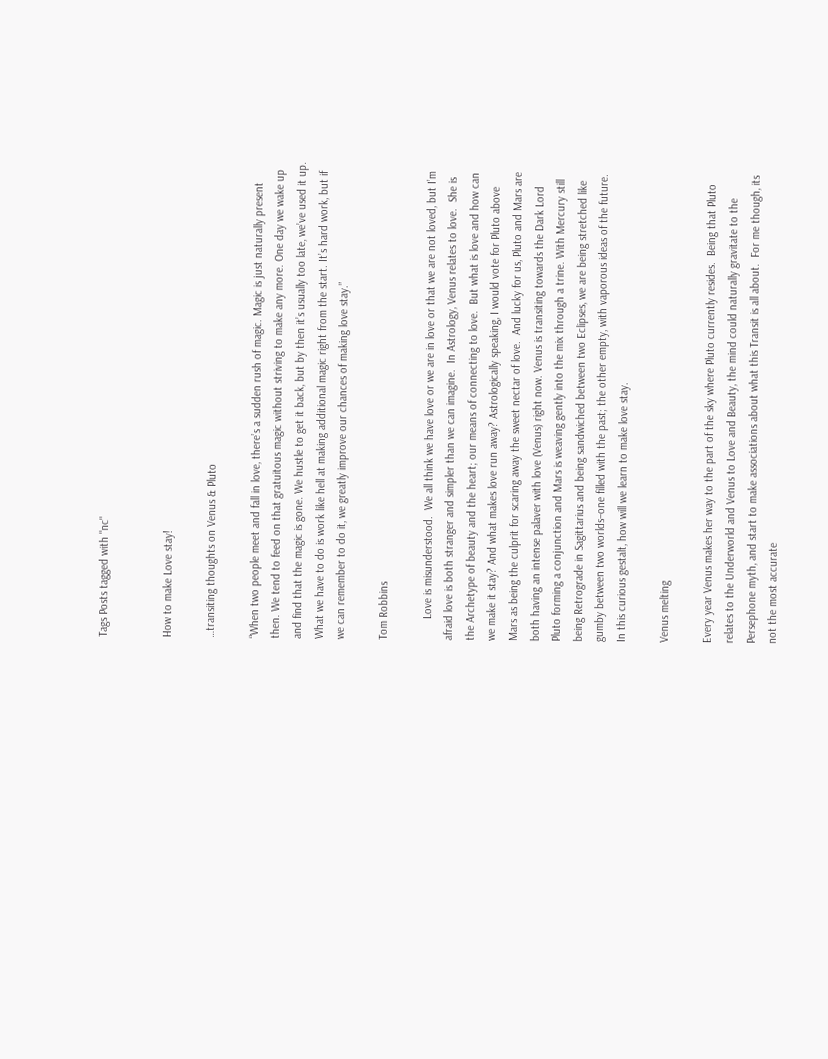Tags Posts tagged with "nc"


How to make Love stay!

…transiting thoughts on Venus & Pluto

“When two people meet and fall in love, there’s a sudden rush of magic. Magic is just naturally present then. We tend to feed on that gratuitous magic without striving to make any more. One day we wake up and find that the magic is gone. We hustle to get it back, but by then it’s usually too late, we’ve used it up. What we have to do is work like hell at making additional magic right from the start. It’s hard work, but if we can remember to do it, we greatly improve our chances of making love stay.”

Tom Robbins

       Love is misunderstood.  We all think we have love or we are in love or that we are not loved, but I’m afraid love is both stranger and simpler than we can imagine.  In Astrology, Venus relates to love.  She is the Archetype of beauty and the heart; our means of connecting to love.  But what is love and how can we make it stay? And what makes love run away? Astrologically speaking, I would vote for Pluto above Mars as being the culprit for scaring away the sweet nectar of love.  And lucky for us, Pluto and Mars are both having an intense palaver with love (Venus) right now. Venus is transiting towards the Dark Lord Pluto forming a conjunction and Mars is weaving gently into the mix through a trine. With Mercury still being Retrograde in Sagittarius and being sandwiched between two Eclipses, we are being stretched like gumby between two worlds–one filled with the past; the other empty, with vaporous ideas of the future. In this curious gestalt, how will we learn to make love stay.

Venus melting

Every year Venus makes her way to the part of the sky where Pluto currently resides.  Being that Pluto relates to the Underworld and Venus to Love and Beauty, the mind could naturally gravitate to the Persephone myth, and start to make associations about what this Transit is all about.  For me though, its not the most accurate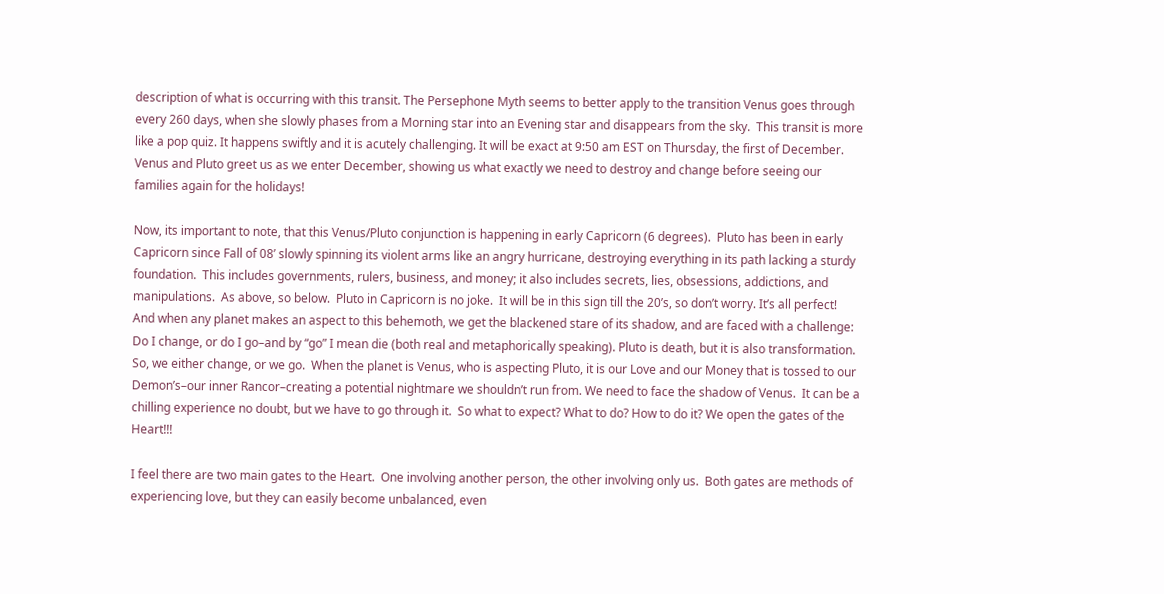description of what is occurring with this transit. The Persephone Myth seems to better apply to the transition Venus goes through every 260 days, when she slowly phases from a Morning star into an Evening star and disappears from the sky.  This transit is more like a pop quiz. It happens swiftly and it is acutely challenging. It will be exact at 9:50 am EST on Thursday, the first of December. Venus and Pluto greet us as we enter December, showing us what exactly we need to destroy and change before seeing our families again for the holidays!

Now, its important to note, that this Venus/Pluto conjunction is happening in early Capricorn (6 degrees).  Pluto has been in early Capricorn since Fall of 08’ slowly spinning its violent arms like an angry hurricane, destroying everything in its path lacking a sturdy foundation.  This includes governments, rulers, business, and money; it also includes secrets, lies, obsessions, addictions, and manipulations.  As above, so below.  Pluto in Capricorn is no joke.  It will be in this sign till the 20’s, so don’t worry. It’s all perfect!  And when any planet makes an aspect to this behemoth, we get the blackened stare of its shadow, and are faced with a challenge:  Do I change, or do I go–and by “go” I mean die (both real and metaphorically speaking). Pluto is death, but it is also transformation. So, we either change, or we go.  When the planet is Venus, who is aspecting Pluto, it is our Love and our Money that is tossed to our Demon’s–our inner Rancor–creating a potential nightmare we shouldn’t run from. We need to face the shadow of Venus.  It can be a chilling experience no doubt, but we have to go through it.  So what to expect? What to do? How to do it? We open the gates of the Heart!!!

I feel there are two main gates to the Heart.  One involving another person, the other involving only us.  Both gates are methods of experiencing love, but they can easily become unbalanced, even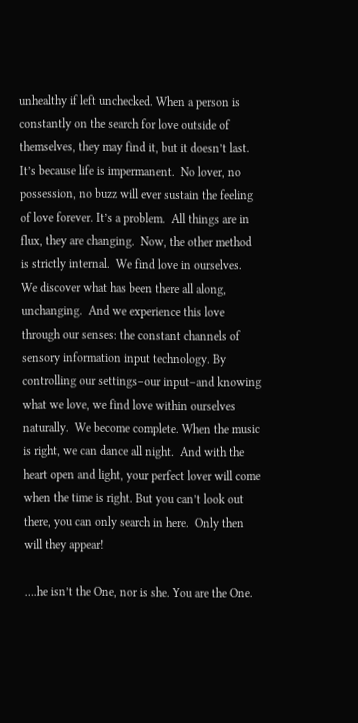unhealthy if left unchecked. When a person is constantly on the search for love outside of themselves, they may find it, but it doesn’t last.  It’s because life is impermanent.  No lover, no possession, no buzz will ever sustain the feeling of love forever. It’s a problem.  All things are in flux, they are changing.  Now, the other method is strictly internal.  We find love in ourselves.  We discover what has been there all along, unchanging.  And we experience this love through our senses: the constant channels of sensory information input technology. By controlling our settings–our input–and knowing what we love, we find love within ourselves naturally.  We become complete. When the music is right, we can dance all night.  And with the heart open and light, your perfect lover will come when the time is right. But you can’t look out there, you can only search in here.  Only then will they appear!

….he isn’t the One, nor is she. You are the One.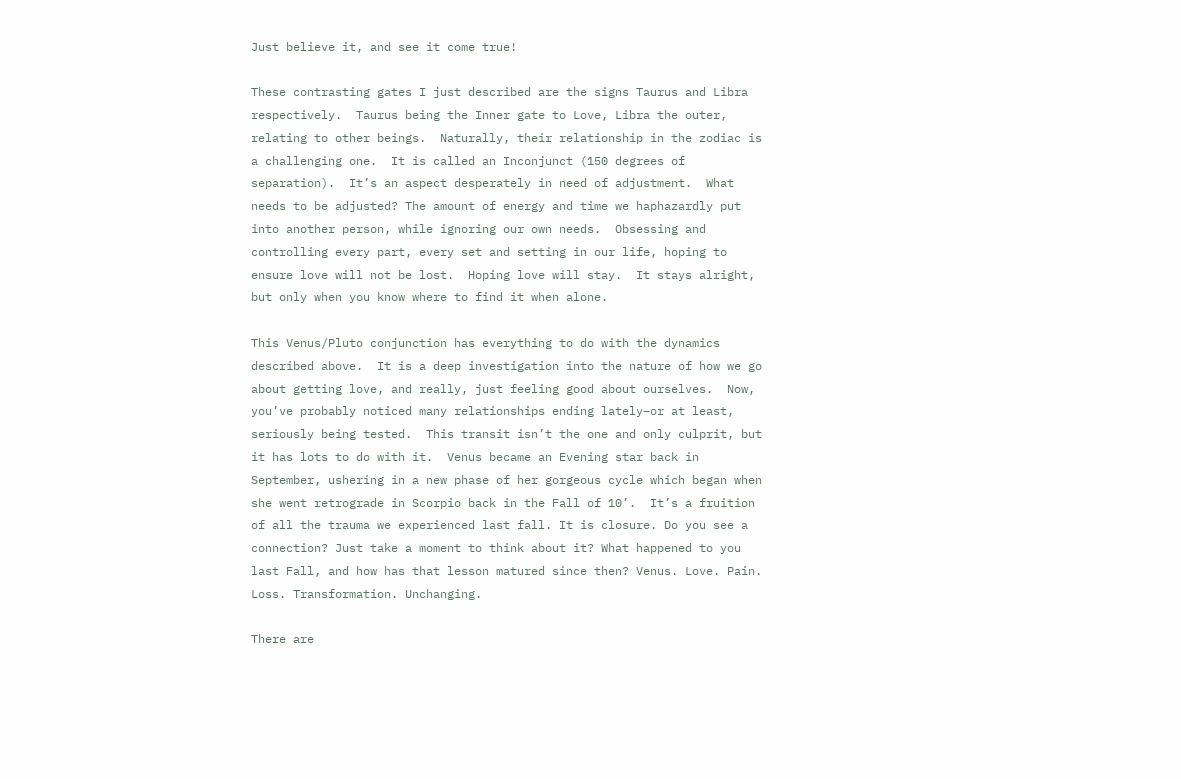Just believe it, and see it come true!

These contrasting gates I just described are the signs Taurus and Libra respectively.  Taurus being the Inner gate to Love, Libra the outer, relating to other beings.  Naturally, their relationship in the zodiac is a challenging one.  It is called an Inconjunct (150 degrees of separation).  It’s an aspect desperately in need of adjustment.  What needs to be adjusted? The amount of energy and time we haphazardly put into another person, while ignoring our own needs.  Obsessing and controlling every part, every set and setting in our life, hoping to ensure love will not be lost.  Hoping love will stay.  It stays alright, but only when you know where to find it when alone.

This Venus/Pluto conjunction has everything to do with the dynamics described above.  It is a deep investigation into the nature of how we go about getting love, and really, just feeling good about ourselves.  Now, you’ve probably noticed many relationships ending lately–or at least, seriously being tested.  This transit isn’t the one and only culprit, but it has lots to do with it.  Venus became an Evening star back in September, ushering in a new phase of her gorgeous cycle which began when she went retrograde in Scorpio back in the Fall of 10’.  It’s a fruition of all the trauma we experienced last fall. It is closure. Do you see a connection? Just take a moment to think about it? What happened to you last Fall, and how has that lesson matured since then? Venus. Love. Pain. Loss. Transformation. Unchanging.

There are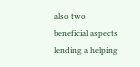also two beneficial aspects lending a helping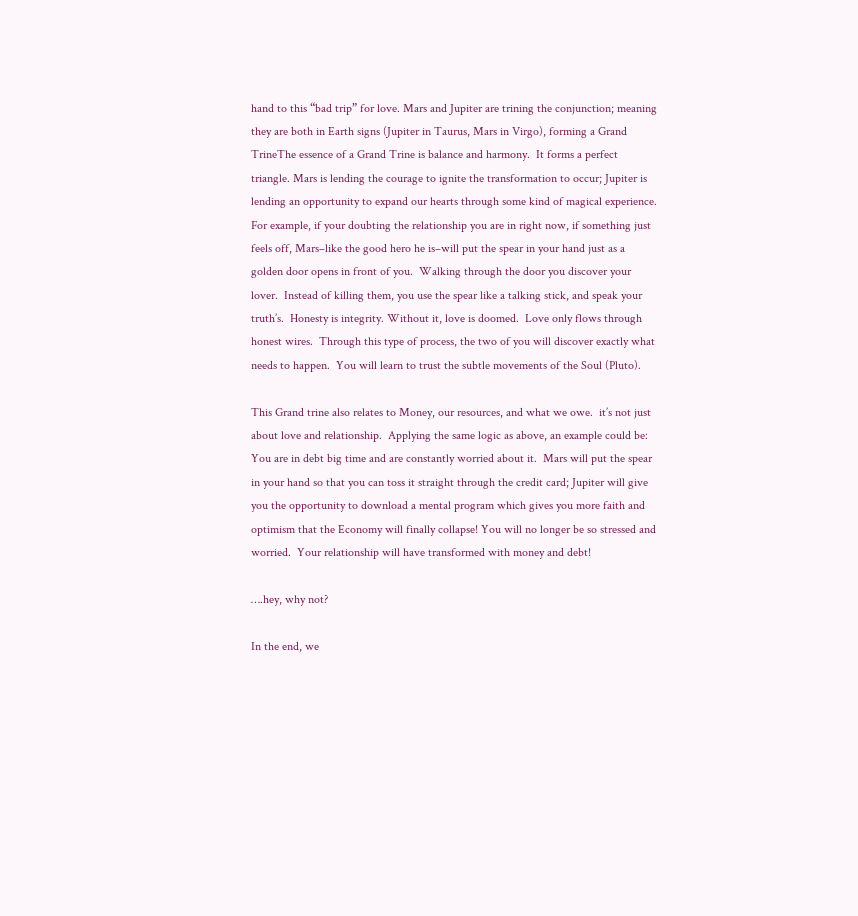hand to this “bad trip” for love. Mars and Jupiter are trining the conjunction; meaning they are both in Earth signs (Jupiter in Taurus, Mars in Virgo), forming a Grand TrineThe essence of a Grand Trine is balance and harmony.  It forms a perfect triangle. Mars is lending the courage to ignite the transformation to occur; Jupiter is lending an opportunity to expand our hearts through some kind of magical experience.  For example, if your doubting the relationship you are in right now, if something just feels off, Mars–like the good hero he is–will put the spear in your hand just as a golden door opens in front of you.  Walking through the door you discover your lover.  Instead of killing them, you use the spear like a talking stick, and speak your truth’s.  Honesty is integrity. Without it, love is doomed.  Love only flows through honest wires.  Through this type of process, the two of you will discover exactly what needs to happen.  You will learn to trust the subtle movements of the Soul (Pluto).

This Grand trine also relates to Money, our resources, and what we owe.  it’s not just about love and relationship.  Applying the same logic as above, an example could be: You are in debt big time and are constantly worried about it.  Mars will put the spear in your hand so that you can toss it straight through the credit card; Jupiter will give you the opportunity to download a mental program which gives you more faith and optimism that the Economy will finally collapse! You will no longer be so stressed and worried.  Your relationship will have transformed with money and debt!

….hey, why not?

In the end, we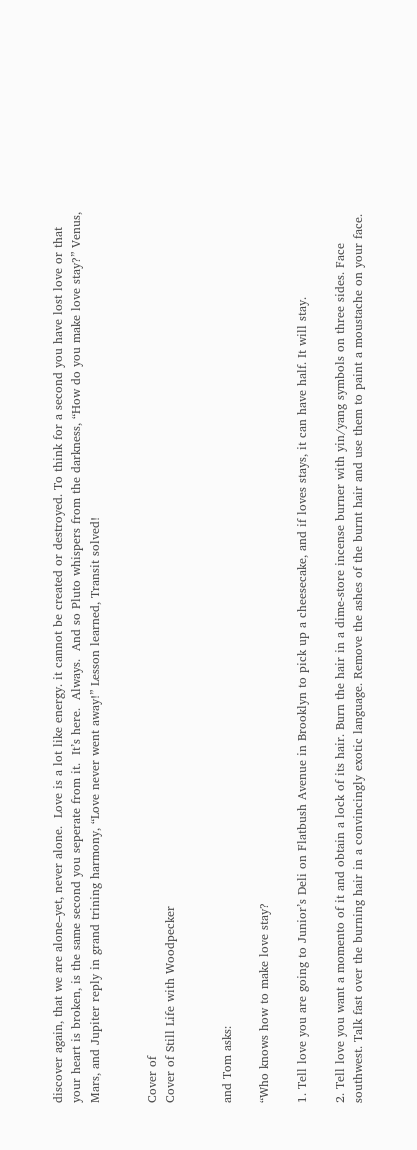discover again, that we are alone–yet, never alone.  Love is a lot like energy. it cannot be created or destroyed. To think for a second you have lost love or that your heart is broken, is the same second you seperate from it.  It’s here.  Always.  And so Pluto whispers from the darkness, “How do you make love stay?” Venus, Mars, and Jupiter reply in grand trining harmony, “Love never went away!” Lesson learned, Transit solved!


Cover of
Cover of Still Life with Woodpecker


and Tom asks:

“Who knows how to make love stay?

1. Tell love you are going to Junior’s Deli on Flatbush Avenue in Brooklyn to pick up a cheesecake, and if loves stays, it can have half. It will stay.

2. Tell love you want a momento of it and obtain a lock of its hair. Burn the hair in a dime-store incense burner with yin/yang symbols on three sides. Face southwest. Talk fast over the burning hair in a convincingly exotic language. Remove the ashes of the burnt hair and use them to paint a moustache on your face.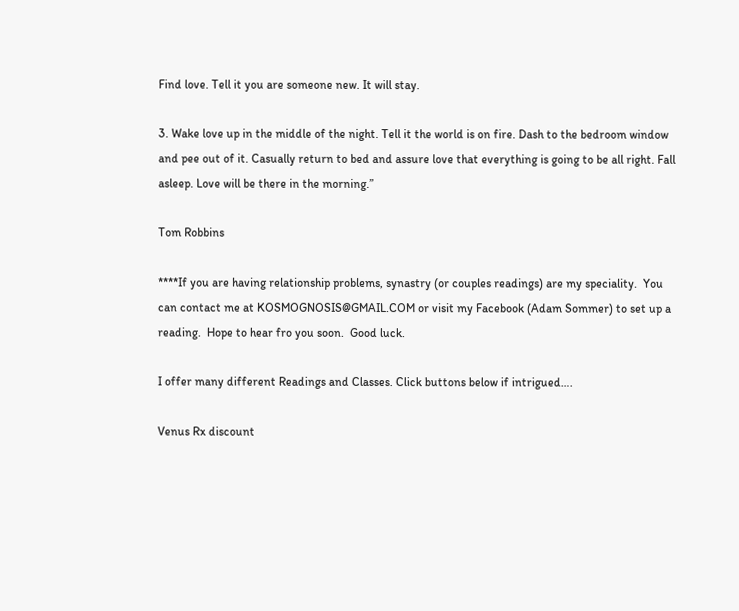Find love. Tell it you are someone new. It will stay.

3. Wake love up in the middle of the night. Tell it the world is on fire. Dash to the bedroom window and pee out of it. Casually return to bed and assure love that everything is going to be all right. Fall asleep. Love will be there in the morning.”

Tom Robbins

****If you are having relationship problems, synastry (or couples readings) are my speciality.  You can contact me at KOSMOGNOSIS@GMAIL.COM or visit my Facebook (Adam Sommer) to set up a reading.  Hope to hear fro you soon.  Good luck.

I offer many different Readings and Classes. Click buttons below if intrigued….

Venus Rx discount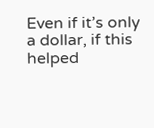Even if it’s only a dollar, if this helped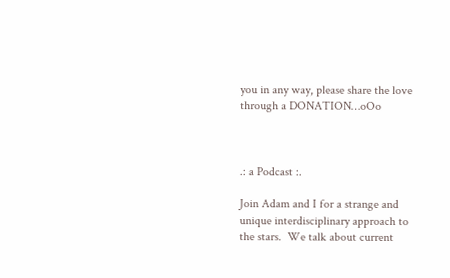you in any way, please share the love through a DONATION…oOo



.: a Podcast :.

Join Adam and I for a strange and unique interdisciplinary approach to the stars.  We talk about current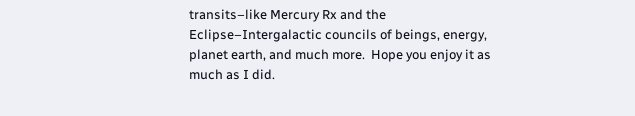transits–like Mercury Rx and the Eclipse–Intergalactic councils of beings, energy, planet earth, and much more.  Hope you enjoy it as much as I did.